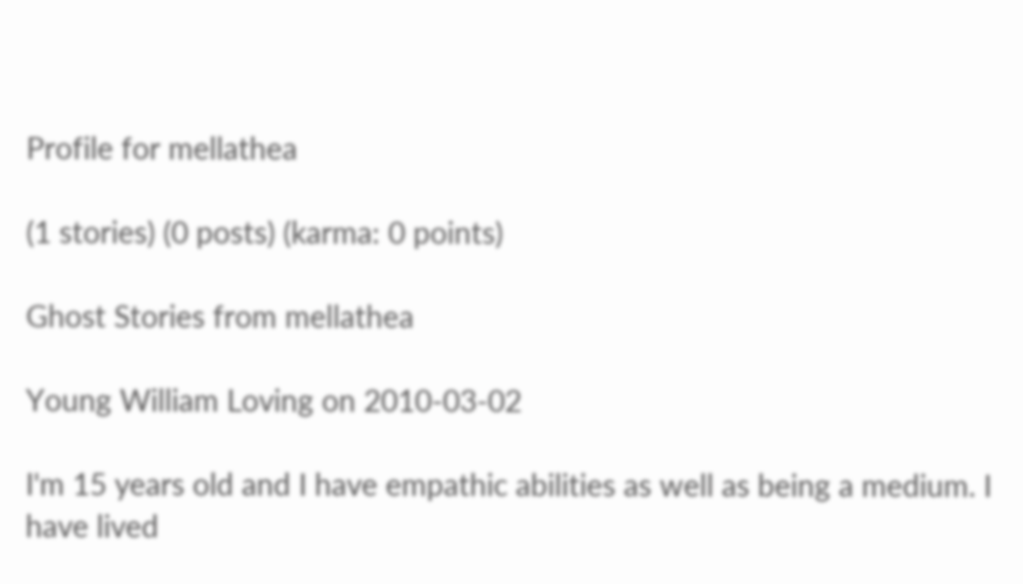Profile for mellathea

(1 stories) (0 posts) (karma: 0 points)

Ghost Stories from mellathea

Young William Loving on 2010-03-02

I'm 15 years old and I have empathic abilities as well as being a medium. I have lived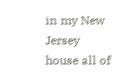in my New Jersey house all of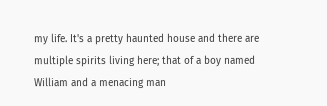my life. It's a pretty haunted house and there are multiple spirits living here; that of a boy named William and a menacing man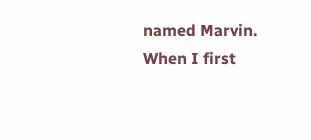named Marvin. When I first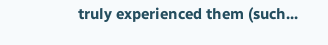truly experienced them (such...